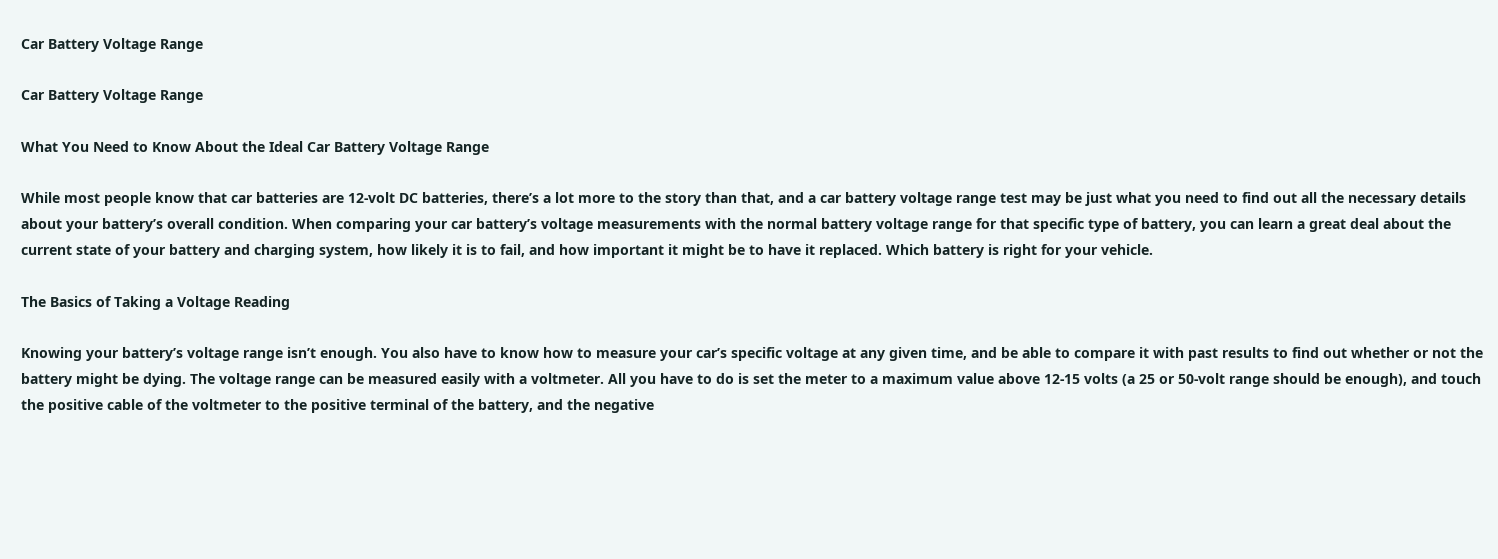Car Battery Voltage Range

Car Battery Voltage Range

What You Need to Know About the Ideal Car Battery Voltage Range

While most people know that car batteries are 12-volt DC batteries, there’s a lot more to the story than that, and a car battery voltage range test may be just what you need to find out all the necessary details about your battery’s overall condition. When comparing your car battery’s voltage measurements with the normal battery voltage range for that specific type of battery, you can learn a great deal about the current state of your battery and charging system, how likely it is to fail, and how important it might be to have it replaced. Which battery is right for your vehicle.

The Basics of Taking a Voltage Reading

Knowing your battery’s voltage range isn’t enough. You also have to know how to measure your car’s specific voltage at any given time, and be able to compare it with past results to find out whether or not the battery might be dying. The voltage range can be measured easily with a voltmeter. All you have to do is set the meter to a maximum value above 12-15 volts (a 25 or 50-volt range should be enough), and touch the positive cable of the voltmeter to the positive terminal of the battery, and the negative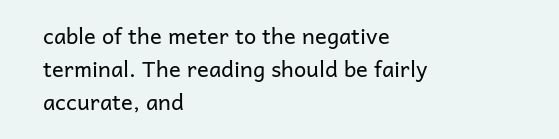cable of the meter to the negative terminal. The reading should be fairly accurate, and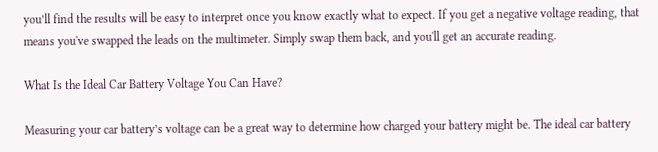you’ll find the results will be easy to interpret once you know exactly what to expect. If you get a negative voltage reading, that means you've swapped the leads on the multimeter. Simply swap them back, and you'll get an accurate reading.

What Is the Ideal Car Battery Voltage You Can Have?

Measuring your car battery’s voltage can be a great way to determine how charged your battery might be. The ideal car battery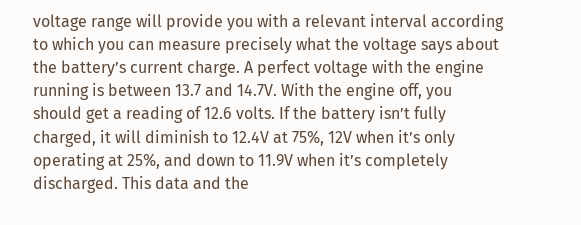voltage range will provide you with a relevant interval according to which you can measure precisely what the voltage says about the battery’s current charge. A perfect voltage with the engine running is between 13.7 and 14.7V. With the engine off, you should get a reading of 12.6 volts. If the battery isn’t fully charged, it will diminish to 12.4V at 75%, 12V when it’s only operating at 25%, and down to 11.9V when it’s completely discharged. This data and the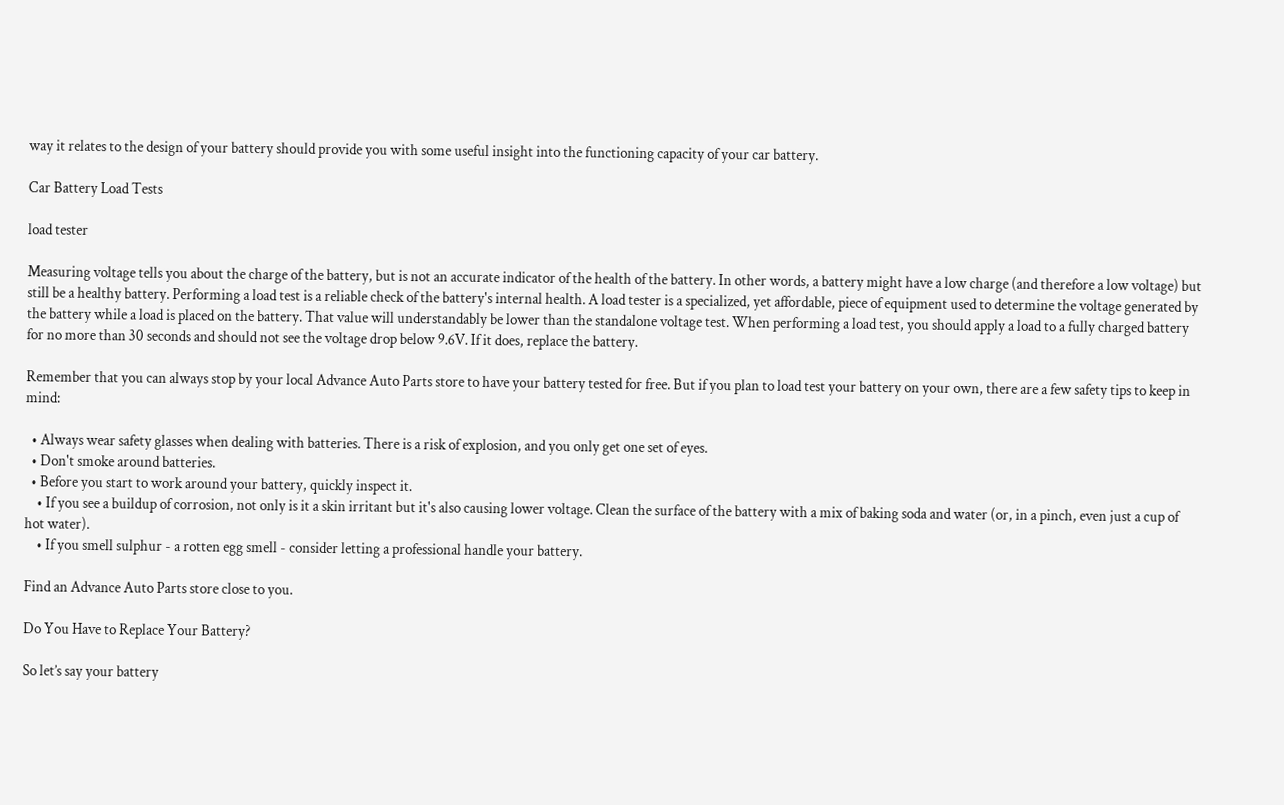way it relates to the design of your battery should provide you with some useful insight into the functioning capacity of your car battery.

Car Battery Load Tests

load tester

Measuring voltage tells you about the charge of the battery, but is not an accurate indicator of the health of the battery. In other words, a battery might have a low charge (and therefore a low voltage) but still be a healthy battery. Performing a load test is a reliable check of the battery's internal health. A load tester is a specialized, yet affordable, piece of equipment used to determine the voltage generated by the battery while a load is placed on the battery. That value will understandably be lower than the standalone voltage test. When performing a load test, you should apply a load to a fully charged battery for no more than 30 seconds and should not see the voltage drop below 9.6V. If it does, replace the battery.

Remember that you can always stop by your local Advance Auto Parts store to have your battery tested for free. But if you plan to load test your battery on your own, there are a few safety tips to keep in mind:

  • Always wear safety glasses when dealing with batteries. There is a risk of explosion, and you only get one set of eyes.
  • Don't smoke around batteries.
  • Before you start to work around your battery, quickly inspect it.
    • If you see a buildup of corrosion, not only is it a skin irritant but it's also causing lower voltage. Clean the surface of the battery with a mix of baking soda and water (or, in a pinch, even just a cup of hot water).
    • If you smell sulphur - a rotten egg smell - consider letting a professional handle your battery.

Find an Advance Auto Parts store close to you.

Do You Have to Replace Your Battery?

So let’s say your battery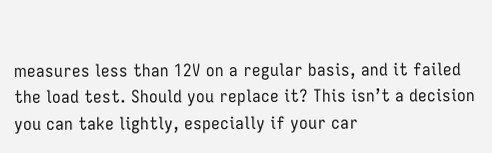measures less than 12V on a regular basis, and it failed the load test. Should you replace it? This isn’t a decision you can take lightly, especially if your car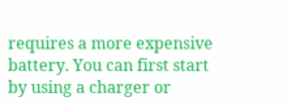requires a more expensive battery. You can first start by using a charger or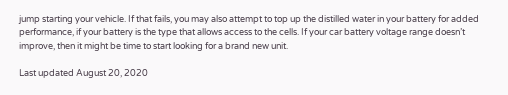jump starting your vehicle. If that fails, you may also attempt to top up the distilled water in your battery for added performance, if your battery is the type that allows access to the cells. If your car battery voltage range doesn’t improve, then it might be time to start looking for a brand new unit.

Last updated August 20, 2020